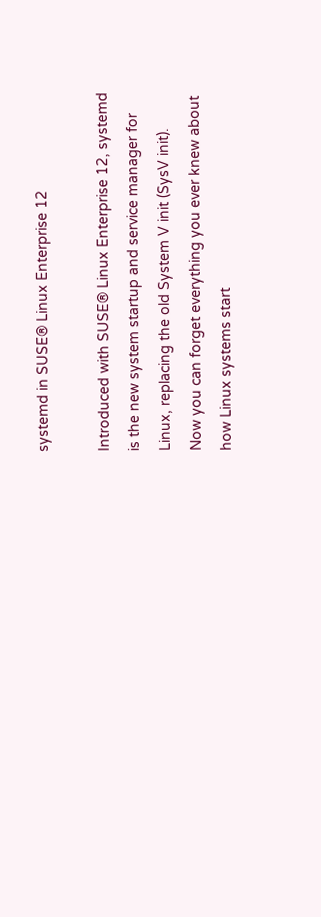systemd in SUSE® Linux Enterprise 12

Introduced with SUSE® Linux Enterprise 12, systemd
is the new system startup and service manager for
Linux, replacing the old System V init (SysV init).
Now you can forget everything you ever knew about
how Linux systems start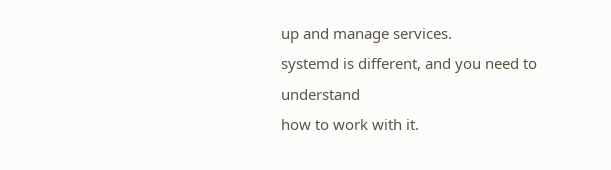up and manage services.
systemd is different, and you need to understand
how to work with it.